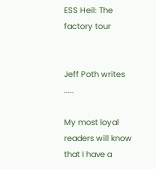ESS Heil: The factory tour


Jeff Poth writes  .....

My most loyal readers will know that I have a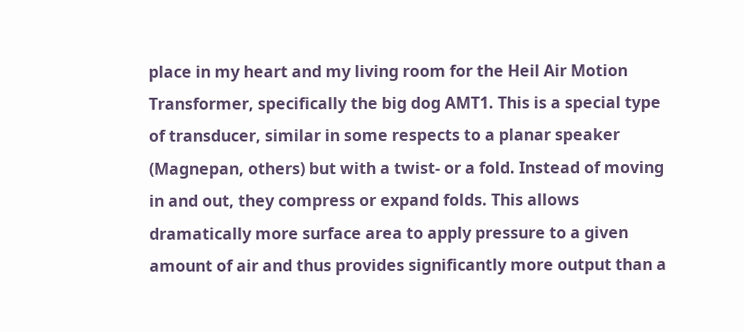place in my heart and my living room for the Heil Air Motion Transformer, specifically the big dog AMT1. This is a special type of transducer, similar in some respects to a planar speaker (Magnepan, others) but with a twist- or a fold. Instead of moving in and out, they compress or expand folds. This allows dramatically more surface area to apply pressure to a given amount of air and thus provides significantly more output than a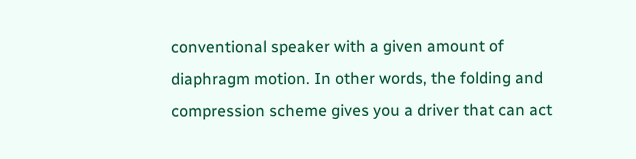conventional speaker with a given amount of diaphragm motion. In other words, the folding and compression scheme gives you a driver that can act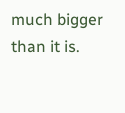much bigger than it is.